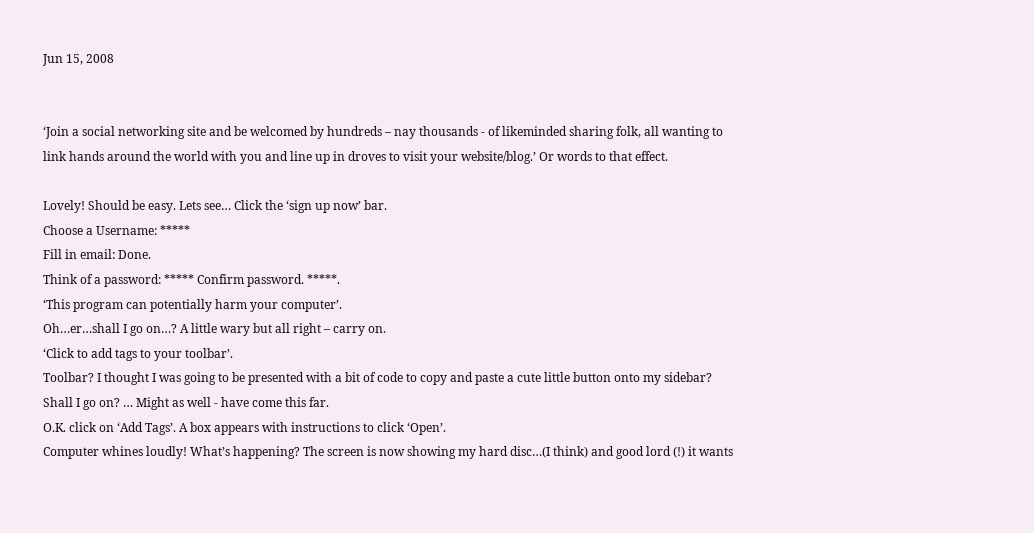Jun 15, 2008


‘Join a social networking site and be welcomed by hundreds – nay thousands - of likeminded sharing folk, all wanting to link hands around the world with you and line up in droves to visit your website/blog.’ Or words to that effect.

Lovely! Should be easy. Lets see… Click the ‘sign up now’ bar.
Choose a Username: *****
Fill in email: Done.
Think of a password: ***** Confirm password. *****.
‘This program can potentially harm your computer’.
Oh…er…shall I go on…? A little wary but all right – carry on.
‘Click to add tags to your toolbar’.
Toolbar? I thought I was going to be presented with a bit of code to copy and paste a cute little button onto my sidebar? Shall I go on? … Might as well - have come this far.
O.K. click on ‘Add Tags’. A box appears with instructions to click ‘Open’.
Computer whines loudly! What’s happening? The screen is now showing my hard disc…(I think) and good lord (!) it wants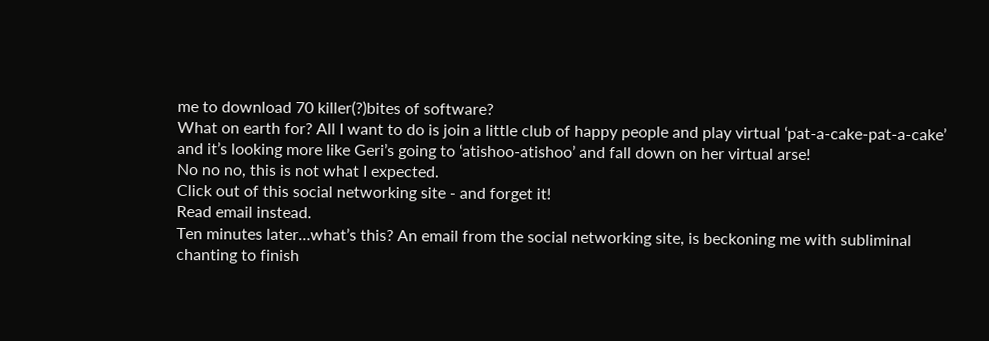me to download 70 killer(?)bites of software?
What on earth for? All I want to do is join a little club of happy people and play virtual ‘pat-a-cake-pat-a-cake’ and it’s looking more like Geri’s going to ‘atishoo-atishoo’ and fall down on her virtual arse!
No no no, this is not what I expected.
Click out of this social networking site - and forget it!
Read email instead.
Ten minutes later…what’s this? An email from the social networking site, is beckoning me with subliminal chanting to finish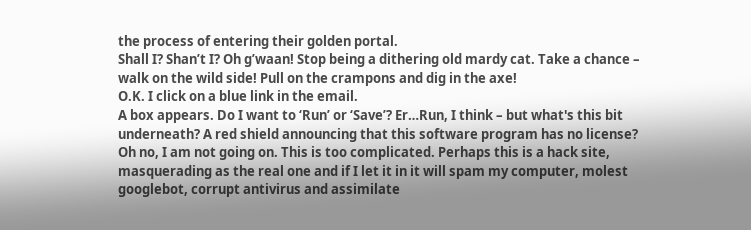the process of entering their golden portal.
Shall I? Shan’t I? Oh g’waan! Stop being a dithering old mardy cat. Take a chance – walk on the wild side! Pull on the crampons and dig in the axe!
O.K. I click on a blue link in the email.
A box appears. Do I want to ‘Run’ or ‘Save’? Er…Run, I think – but what's this bit underneath? A red shield announcing that this software program has no license?
Oh no, I am not going on. This is too complicated. Perhaps this is a hack site, masquerading as the real one and if I let it in it will spam my computer, molest googlebot, corrupt antivirus and assimilate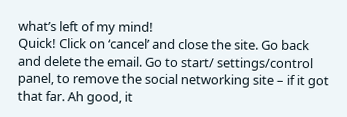what’s left of my mind!
Quick! Click on ‘cancel’ and close the site. Go back and delete the email. Go to start/ settings/control panel, to remove the social networking site – if it got that far. Ah good, it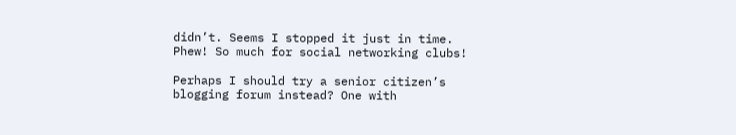didn’t. Seems I stopped it just in time. Phew! So much for social networking clubs!

Perhaps I should try a senior citizen’s blogging forum instead? One with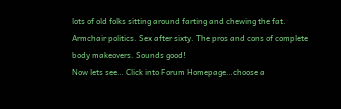lots of old folks sitting around farting and chewing the fat. Armchair politics. Sex after sixty. The pros and cons of complete body makeovers. Sounds good!
Now lets see… Click into Forum Homepage…choose a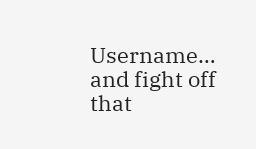Username… and fight off that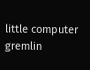little computer gremlin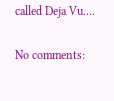called Deja Vu….

No comments: